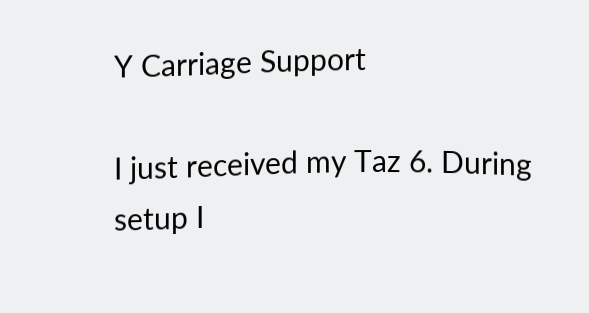Y Carriage Support

I just received my Taz 6. During setup I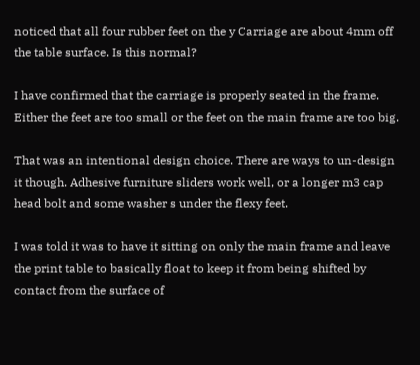noticed that all four rubber feet on the y Carriage are about 4mm off the table surface. Is this normal?

I have confirmed that the carriage is properly seated in the frame. Either the feet are too small or the feet on the main frame are too big.

That was an intentional design choice. There are ways to un-design it though. Adhesive furniture sliders work well, or a longer m3 cap head bolt and some washer s under the flexy feet.

I was told it was to have it sitting on only the main frame and leave the print table to basically float to keep it from being shifted by contact from the surface of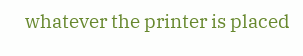whatever the printer is placed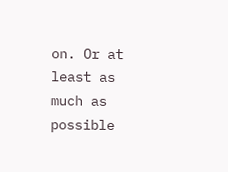on. Or at least as much as possible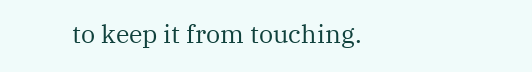to keep it from touching.